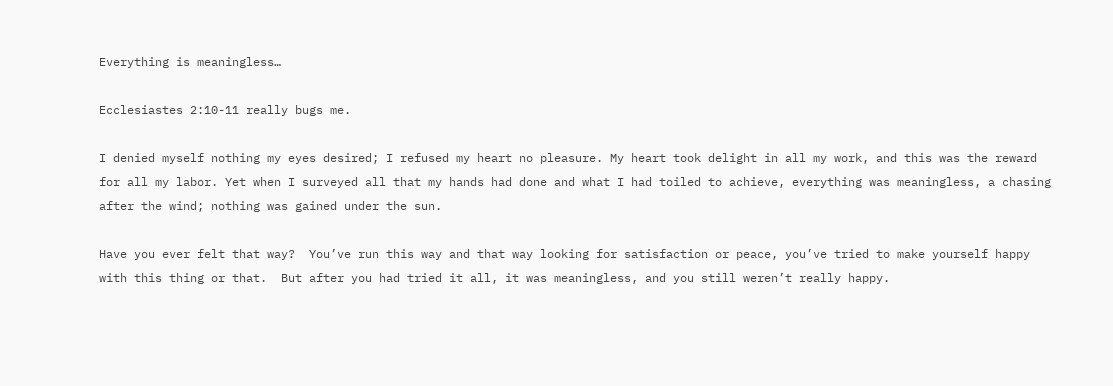Everything is meaningless…

Ecclesiastes 2:10-11 really bugs me.

I denied myself nothing my eyes desired; I refused my heart no pleasure. My heart took delight in all my work, and this was the reward for all my labor. Yet when I surveyed all that my hands had done and what I had toiled to achieve, everything was meaningless, a chasing after the wind; nothing was gained under the sun.

Have you ever felt that way?  You’ve run this way and that way looking for satisfaction or peace, you’ve tried to make yourself happy with this thing or that.  But after you had tried it all, it was meaningless, and you still weren’t really happy.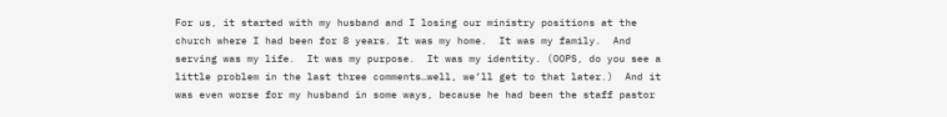For us, it started with my husband and I losing our ministry positions at the church where I had been for 8 years. It was my home.  It was my family.  And serving was my life.  It was my purpose.  It was my identity. (OOPS, do you see a little problem in the last three comments…well, we’ll get to that later.)  And it was even worse for my husband in some ways, because he had been the staff pastor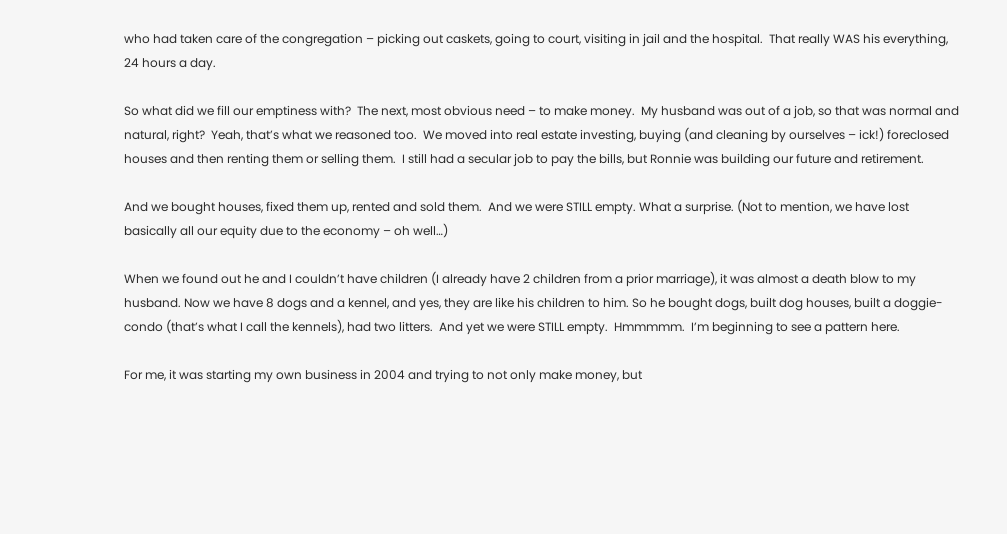who had taken care of the congregation – picking out caskets, going to court, visiting in jail and the hospital.  That really WAS his everything, 24 hours a day.

So what did we fill our emptiness with?  The next, most obvious need – to make money.  My husband was out of a job, so that was normal and natural, right?  Yeah, that’s what we reasoned too.  We moved into real estate investing, buying (and cleaning by ourselves – ick!) foreclosed houses and then renting them or selling them.  I still had a secular job to pay the bills, but Ronnie was building our future and retirement.

And we bought houses, fixed them up, rented and sold them.  And we were STILL empty. What a surprise. (Not to mention, we have lost basically all our equity due to the economy – oh well…)

When we found out he and I couldn’t have children (I already have 2 children from a prior marriage), it was almost a death blow to my husband. Now we have 8 dogs and a kennel, and yes, they are like his children to him. So he bought dogs, built dog houses, built a doggie-condo (that’s what I call the kennels), had two litters.  And yet we were STILL empty.  Hmmmmm.  I’m beginning to see a pattern here.

For me, it was starting my own business in 2004 and trying to not only make money, but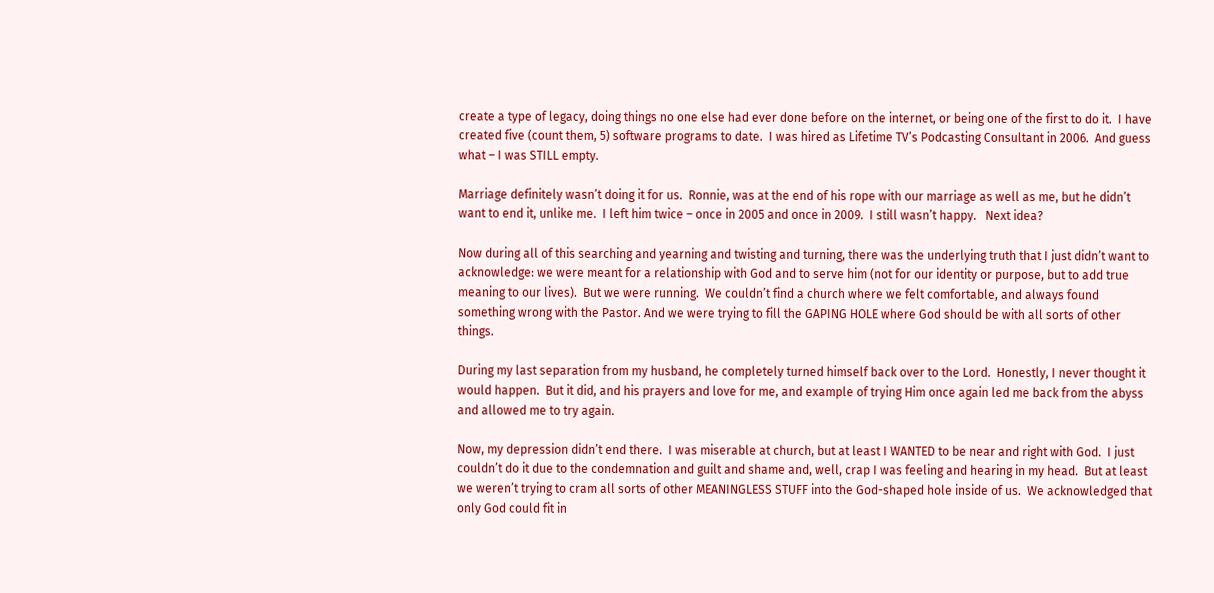create a type of legacy, doing things no one else had ever done before on the internet, or being one of the first to do it.  I have created five (count them, 5) software programs to date.  I was hired as Lifetime TV’s Podcasting Consultant in 2006.  And guess what – I was STILL empty.

Marriage definitely wasn’t doing it for us.  Ronnie, was at the end of his rope with our marriage as well as me, but he didn’t want to end it, unlike me.  I left him twice – once in 2005 and once in 2009.  I still wasn’t happy.   Next idea?

Now during all of this searching and yearning and twisting and turning, there was the underlying truth that I just didn’t want to acknowledge: we were meant for a relationship with God and to serve him (not for our identity or purpose, but to add true meaning to our lives).  But we were running.  We couldn’t find a church where we felt comfortable, and always found something wrong with the Pastor. And we were trying to fill the GAPING HOLE where God should be with all sorts of other things.

During my last separation from my husband, he completely turned himself back over to the Lord.  Honestly, I never thought it would happen.  But it did, and his prayers and love for me, and example of trying Him once again led me back from the abyss and allowed me to try again.

Now, my depression didn’t end there.  I was miserable at church, but at least I WANTED to be near and right with God.  I just couldn’t do it due to the condemnation and guilt and shame and, well, crap I was feeling and hearing in my head.  But at least we weren’t trying to cram all sorts of other MEANINGLESS STUFF into the God-shaped hole inside of us.  We acknowledged that only God could fit in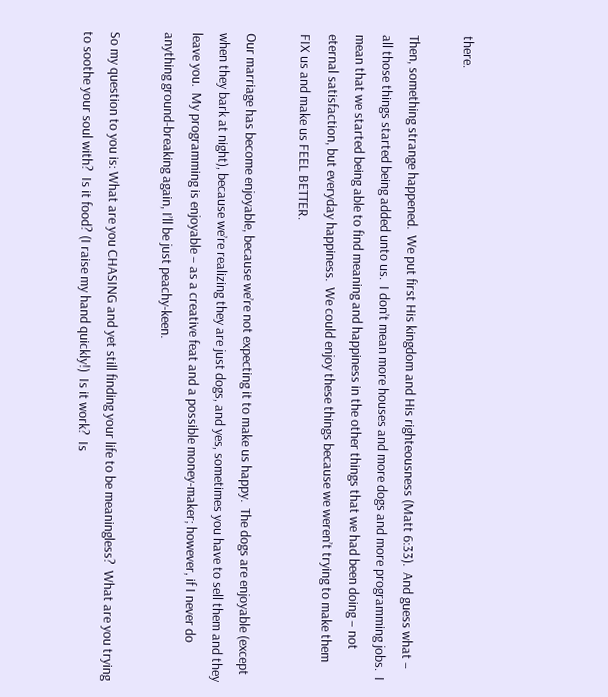there.

Then, something strange happened.  We put first His kingdom and His righteousness (Matt 6:33).  And guess what – all those things started being added unto us.  I don’t mean more houses and more dogs and more programming jobs.  I mean that we started being able to find meaning and happiness in the other things that we had been doing – not eternal satisfaction, but everyday happiness.  We could enjoy these things because we weren’t trying to make them FIX us and make us FEEL BETTER.

Our marriage has become enjoyable, because we’re not expecting it to make us happy.  The dogs are enjoyable (except when they bark at night), because we’re realizing they are just dogs, and yes, sometimes you have to sell them and they leave you.  My programming is enjoyable – as a creative feat and a possible money-maker; however, if I never do anything ground-breaking again, I’ll be just peachy-keen.

So my question to you is: What are you CHASING and yet still finding your life to be meaningless?  What are you trying to soothe your soul with?  Is it food? (I raise my hand quickly!)  Is it work?  Is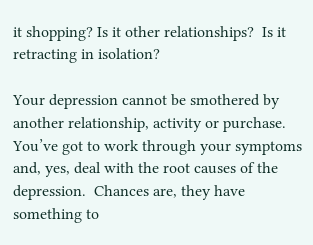it shopping? Is it other relationships?  Is it retracting in isolation?

Your depression cannot be smothered by another relationship, activity or purchase.  You’ve got to work through your symptoms and, yes, deal with the root causes of the depression.  Chances are, they have something to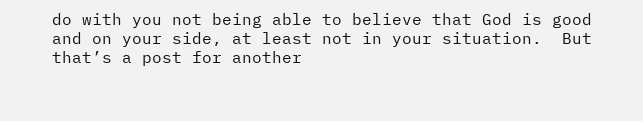do with you not being able to believe that God is good and on your side, at least not in your situation.  But that’s a post for another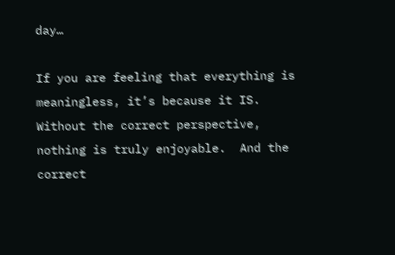day…

If you are feeling that everything is meaningless, it’s because it IS.  Without the correct perspective, nothing is truly enjoyable.  And the correct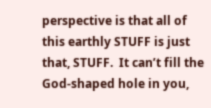perspective is that all of this earthly STUFF is just that, STUFF.  It can’t fill the God-shaped hole in you,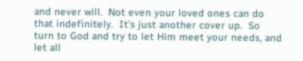and never will.  Not even your loved ones can do that indefinitely.  It’s just another cover up.  So turn to God and try to let Him meet your needs, and let all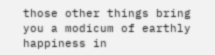those other things bring you a modicum of earthly happiness in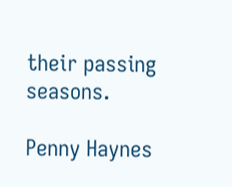their passing seasons.

Penny Haynes